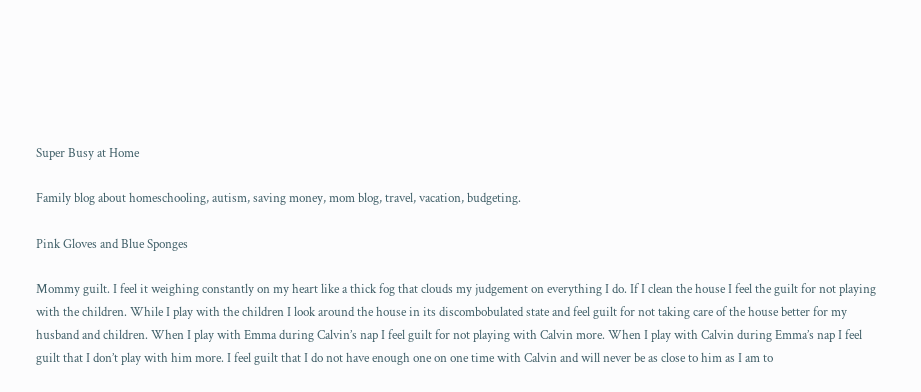Super Busy at Home

Family blog about homeschooling, autism, saving money, mom blog, travel, vacation, budgeting.

Pink Gloves and Blue Sponges

Mommy guilt. I feel it weighing constantly on my heart like a thick fog that clouds my judgement on everything I do. If I clean the house I feel the guilt for not playing with the children. While I play with the children I look around the house in its discombobulated state and feel guilt for not taking care of the house better for my husband and children. When I play with Emma during Calvin’s nap I feel guilt for not playing with Calvin more. When I play with Calvin during Emma’s nap I feel guilt that I don’t play with him more. I feel guilt that I do not have enough one on one time with Calvin and will never be as close to him as I am to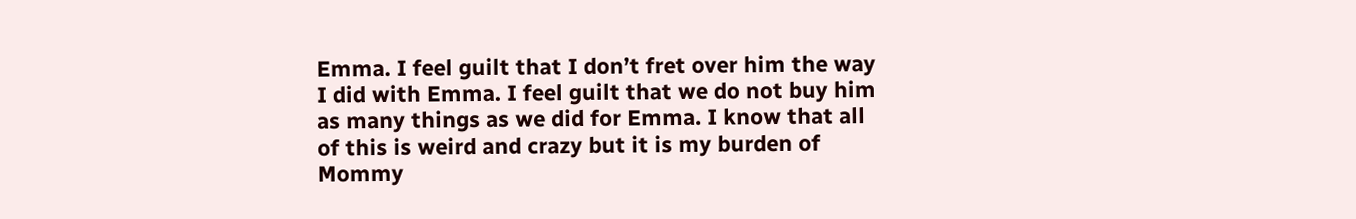Emma. I feel guilt that I don’t fret over him the way I did with Emma. I feel guilt that we do not buy him as many things as we did for Emma. I know that all of this is weird and crazy but it is my burden of Mommy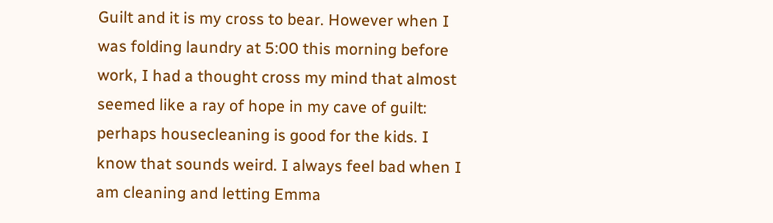Guilt and it is my cross to bear. However when I was folding laundry at 5:00 this morning before work, I had a thought cross my mind that almost seemed like a ray of hope in my cave of guilt: perhaps housecleaning is good for the kids. I know that sounds weird. I always feel bad when I am cleaning and letting Emma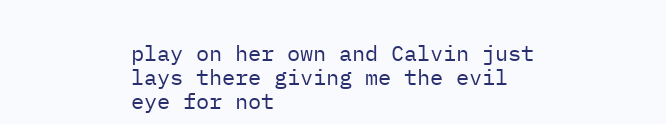play on her own and Calvin just lays there giving me the evil eye for not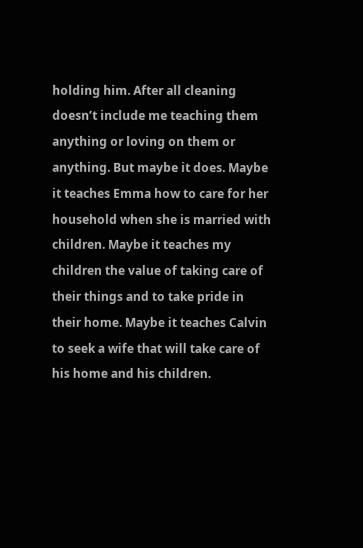holding him. After all cleaning doesn’t include me teaching them anything or loving on them or anything. But maybe it does. Maybe it teaches Emma how to care for her household when she is married with children. Maybe it teaches my children the value of taking care of their things and to take pride in their home. Maybe it teaches Calvin to seek a wife that will take care of his home and his children.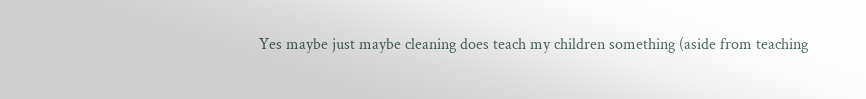Yes maybe just maybe cleaning does teach my children something (aside from teaching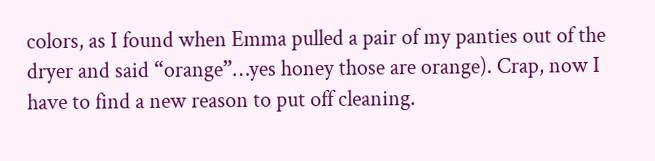colors, as I found when Emma pulled a pair of my panties out of the dryer and said “orange”…yes honey those are orange). Crap, now I have to find a new reason to put off cleaning.